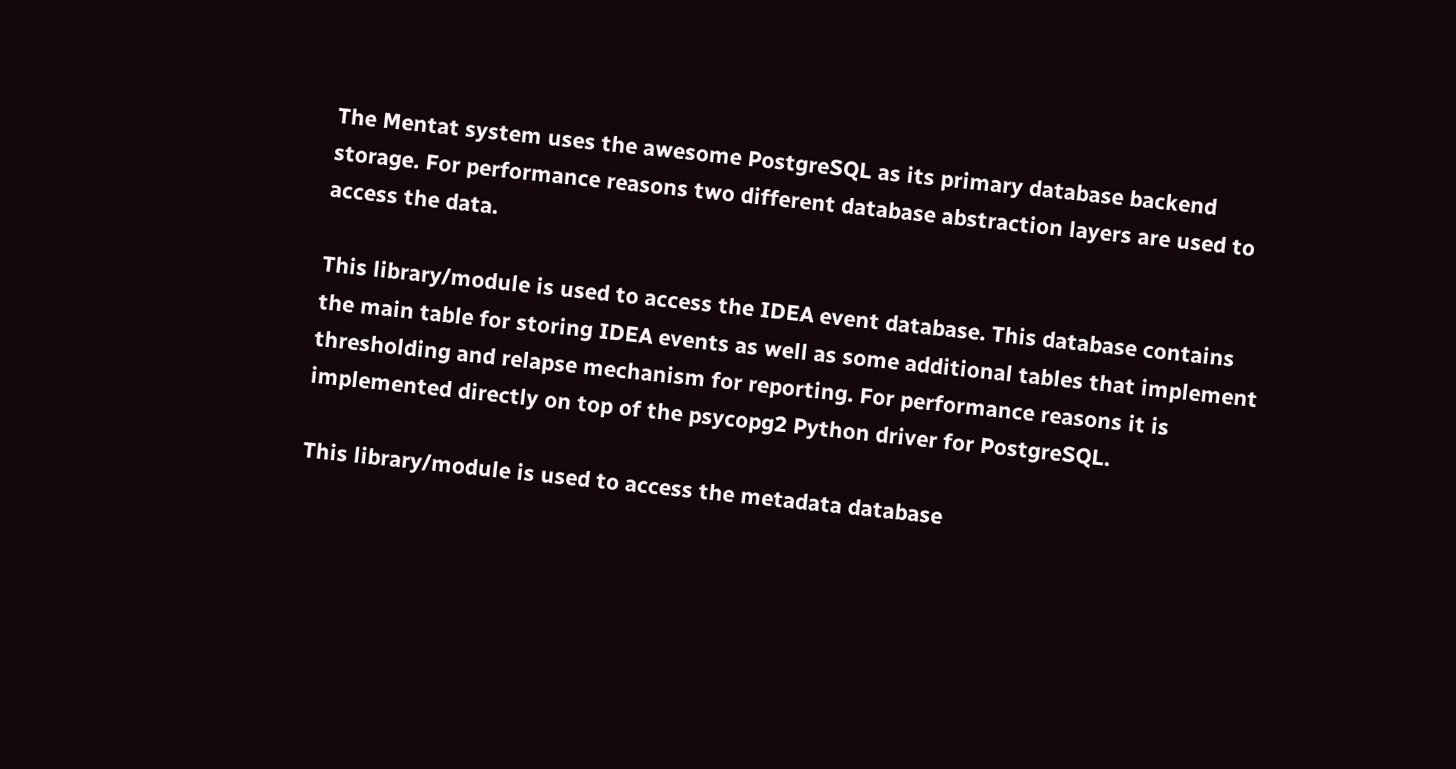The Mentat system uses the awesome PostgreSQL as its primary database backend storage. For performance reasons two different database abstraction layers are used to access the data.

This library/module is used to access the IDEA event database. This database contains the main table for storing IDEA events as well as some additional tables that implement thresholding and relapse mechanism for reporting. For performance reasons it is implemented directly on top of the psycopg2 Python driver for PostgreSQL.

This library/module is used to access the metadata database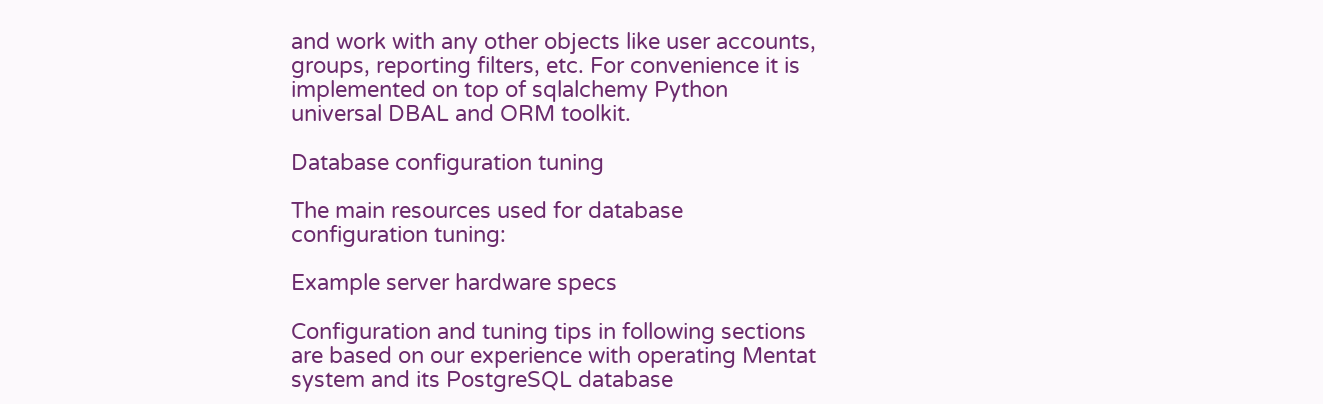and work with any other objects like user accounts, groups, reporting filters, etc. For convenience it is implemented on top of sqlalchemy Python universal DBAL and ORM toolkit.

Database configuration tuning

The main resources used for database configuration tuning:

Example server hardware specs

Configuration and tuning tips in following sections are based on our experience with operating Mentat system and its PostgreSQL database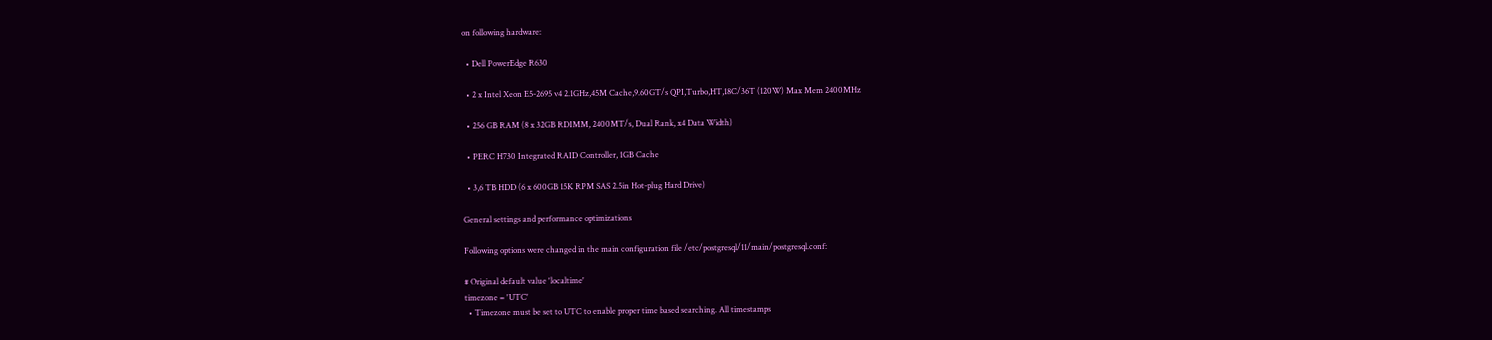on following hardware:

  • Dell PowerEdge R630

  • 2 x Intel Xeon E5-2695 v4 2.1GHz,45M Cache,9.60GT/s QPI,Turbo,HT,18C/36T (120W) Max Mem 2400MHz

  • 256 GB RAM (8 x 32GB RDIMM, 2400MT/s, Dual Rank, x4 Data Width)

  • PERC H730 Integrated RAID Controller, 1GB Cache

  • 3,6 TB HDD (6 x 600GB 15K RPM SAS 2.5in Hot-plug Hard Drive)

General settings and performance optimizations

Following options were changed in the main configuration file /etc/postgresql/11/main/postgresql.conf:

# Original default value 'localtime'
timezone = 'UTC'
  • Timezone must be set to UTC to enable proper time based searching. All timestamps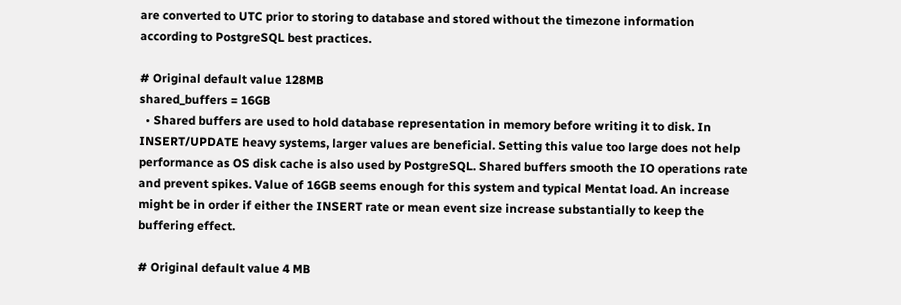are converted to UTC prior to storing to database and stored without the timezone information according to PostgreSQL best practices.

# Original default value 128MB
shared_buffers = 16GB
  • Shared buffers are used to hold database representation in memory before writing it to disk. In INSERT/UPDATE heavy systems, larger values are beneficial. Setting this value too large does not help performance as OS disk cache is also used by PostgreSQL. Shared buffers smooth the IO operations rate and prevent spikes. Value of 16GB seems enough for this system and typical Mentat load. An increase might be in order if either the INSERT rate or mean event size increase substantially to keep the buffering effect.

# Original default value 4 MB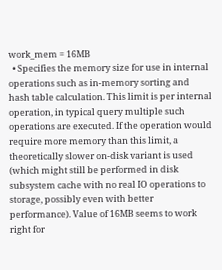work_mem = 16MB
  • Specifies the memory size for use in internal operations such as in-memory sorting and hash table calculation. This limit is per internal operation, in typical query multiple such operations are executed. If the operation would require more memory than this limit, a theoretically slower on-disk variant is used (which might still be performed in disk subsystem cache with no real IO operations to storage, possibly even with better performance). Value of 16MB seems to work right for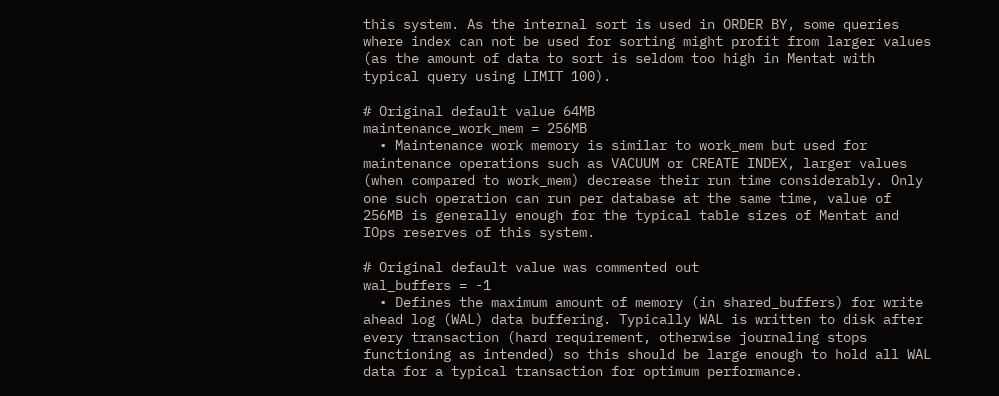this system. As the internal sort is used in ORDER BY, some queries where index can not be used for sorting might profit from larger values (as the amount of data to sort is seldom too high in Mentat with typical query using LIMIT 100).

# Original default value 64MB
maintenance_work_mem = 256MB
  • Maintenance work memory is similar to work_mem but used for maintenance operations such as VACUUM or CREATE INDEX, larger values (when compared to work_mem) decrease their run time considerably. Only one such operation can run per database at the same time, value of 256MB is generally enough for the typical table sizes of Mentat and IOps reserves of this system.

# Original default value was commented out
wal_buffers = -1
  • Defines the maximum amount of memory (in shared_buffers) for write ahead log (WAL) data buffering. Typically WAL is written to disk after every transaction (hard requirement, otherwise journaling stops functioning as intended) so this should be large enough to hold all WAL data for a typical transaction for optimum performance.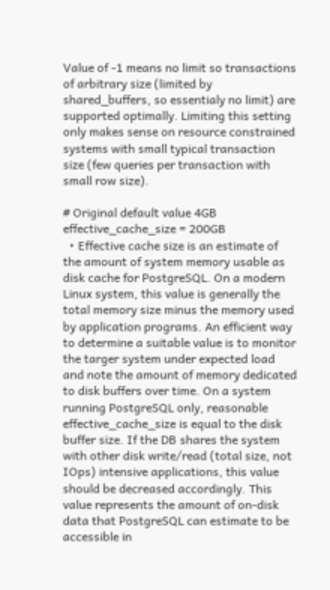Value of -1 means no limit so transactions of arbitrary size (limited by shared_buffers, so essentialy no limit) are supported optimally. Limiting this setting only makes sense on resource constrained systems with small typical transaction size (few queries per transaction with small row size).

# Original default value 4GB
effective_cache_size = 200GB
  • Effective cache size is an estimate of the amount of system memory usable as disk cache for PostgreSQL. On a modern Linux system, this value is generally the total memory size minus the memory used by application programs. An efficient way to determine a suitable value is to monitor the targer system under expected load and note the amount of memory dedicated to disk buffers over time. On a system running PostgreSQL only, reasonable effective_cache_size is equal to the disk buffer size. If the DB shares the system with other disk write/read (total size, not IOps) intensive applications, this value should be decreased accordingly. This value represents the amount of on-disk data that PostgreSQL can estimate to be accessible in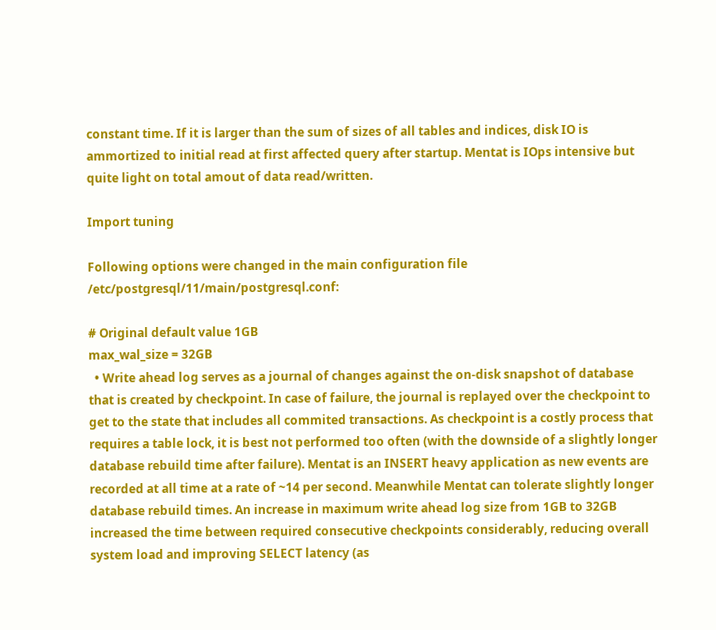constant time. If it is larger than the sum of sizes of all tables and indices, disk IO is ammortized to initial read at first affected query after startup. Mentat is IOps intensive but quite light on total amout of data read/written.

Import tuning

Following options were changed in the main configuration file /etc/postgresql/11/main/postgresql.conf:

# Original default value 1GB
max_wal_size = 32GB
  • Write ahead log serves as a journal of changes against the on-disk snapshot of database that is created by checkpoint. In case of failure, the journal is replayed over the checkpoint to get to the state that includes all commited transactions. As checkpoint is a costly process that requires a table lock, it is best not performed too often (with the downside of a slightly longer database rebuild time after failure). Mentat is an INSERT heavy application as new events are recorded at all time at a rate of ~14 per second. Meanwhile Mentat can tolerate slightly longer database rebuild times. An increase in maximum write ahead log size from 1GB to 32GB increased the time between required consecutive checkpoints considerably, reducing overall system load and improving SELECT latency (as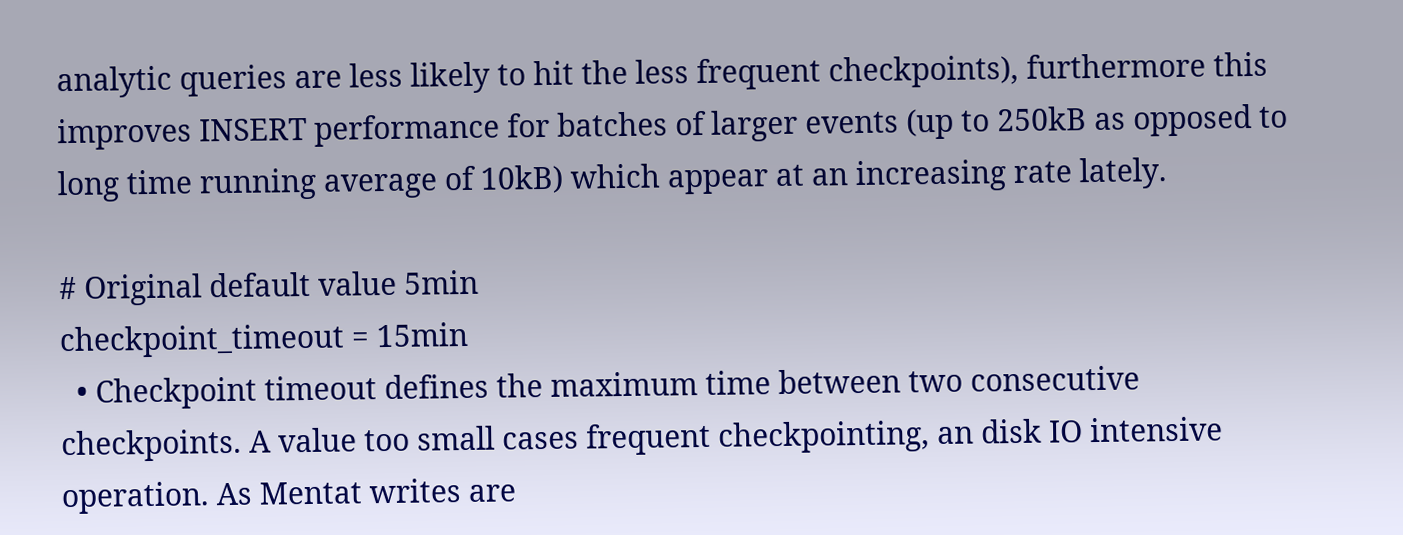analytic queries are less likely to hit the less frequent checkpoints), furthermore this improves INSERT performance for batches of larger events (up to 250kB as opposed to long time running average of 10kB) which appear at an increasing rate lately.

# Original default value 5min
checkpoint_timeout = 15min
  • Checkpoint timeout defines the maximum time between two consecutive checkpoints. A value too small cases frequent checkpointing, an disk IO intensive operation. As Mentat writes are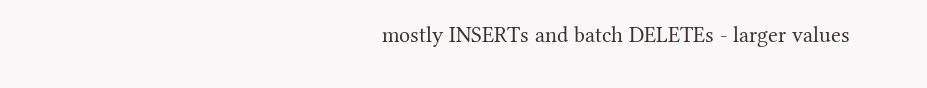mostly INSERTs and batch DELETEs - larger values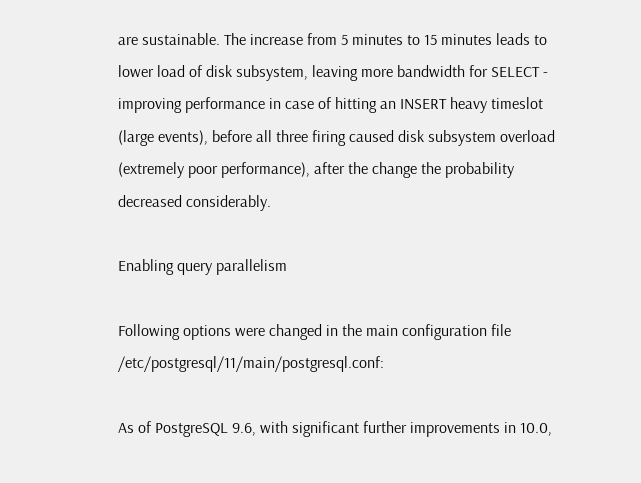are sustainable. The increase from 5 minutes to 15 minutes leads to lower load of disk subsystem, leaving more bandwidth for SELECT - improving performance in case of hitting an INSERT heavy timeslot (large events), before all three firing caused disk subsystem overload (extremely poor performance), after the change the probability decreased considerably.

Enabling query parallelism

Following options were changed in the main configuration file /etc/postgresql/11/main/postgresql.conf:

As of PostgreSQL 9.6, with significant further improvements in 10.0,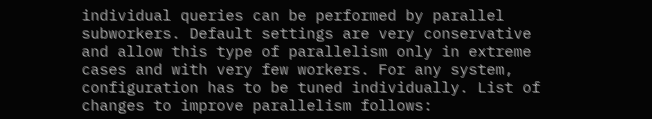individual queries can be performed by parallel subworkers. Default settings are very conservative and allow this type of parallelism only in extreme cases and with very few workers. For any system, configuration has to be tuned individually. List of changes to improve parallelism follows: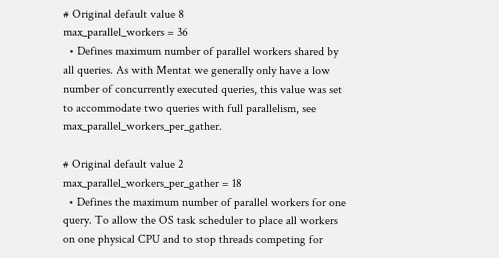# Original default value 8
max_parallel_workers = 36
  • Defines maximum number of parallel workers shared by all queries. As with Mentat we generally only have a low number of concurrently executed queries, this value was set to accommodate two queries with full parallelism, see max_parallel_workers_per_gather.

# Original default value 2
max_parallel_workers_per_gather = 18
  • Defines the maximum number of parallel workers for one query. To allow the OS task scheduler to place all workers on one physical CPU and to stop threads competing for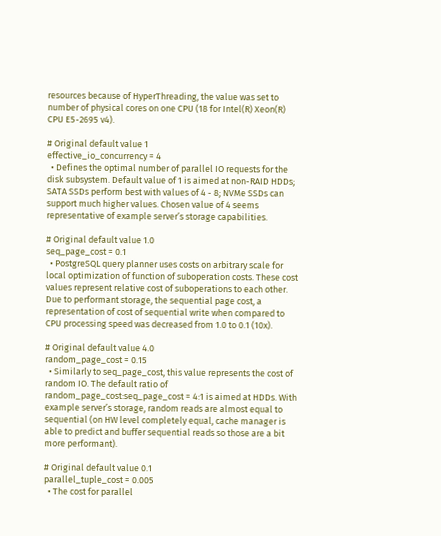resources because of HyperThreading, the value was set to number of physical cores on one CPU (18 for Intel(R) Xeon(R) CPU E5-2695 v4).

# Original default value 1
effective_io_concurrency = 4
  • Defines the optimal number of parallel IO requests for the disk subsystem. Default value of 1 is aimed at non-RAID HDDs; SATA SSDs perform best with values of 4 - 8; NVMe SSDs can support much higher values. Chosen value of 4 seems representative of example server’s storage capabilities.

# Original default value 1.0
seq_page_cost = 0.1
  • PostgreSQL query planner uses costs on arbitrary scale for local optimization of function of suboperation costs. These cost values represent relative cost of suboperations to each other. Due to performant storage, the sequential page cost, a representation of cost of sequential write when compared to CPU processing speed was decreased from 1.0 to 0.1 (10x).

# Original default value 4.0
random_page_cost = 0.15
  • Similarly to seq_page_cost, this value represents the cost of random IO. The default ratio of random_page_cost:seq_page_cost = 4:1 is aimed at HDDs. With example server’s storage, random reads are almost equal to sequential (on HW level completely equal, cache manager is able to predict and buffer sequential reads so those are a bit more performant).

# Original default value 0.1
parallel_tuple_cost = 0.005
  • The cost for parallel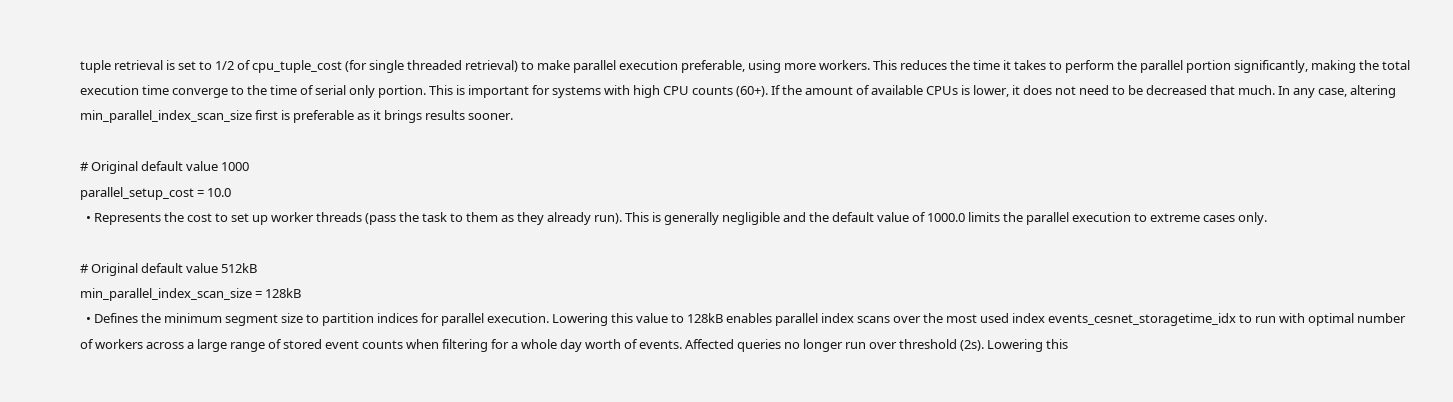tuple retrieval is set to 1/2 of cpu_tuple_cost (for single threaded retrieval) to make parallel execution preferable, using more workers. This reduces the time it takes to perform the parallel portion significantly, making the total execution time converge to the time of serial only portion. This is important for systems with high CPU counts (60+). If the amount of available CPUs is lower, it does not need to be decreased that much. In any case, altering min_parallel_index_scan_size first is preferable as it brings results sooner.

# Original default value 1000
parallel_setup_cost = 10.0
  • Represents the cost to set up worker threads (pass the task to them as they already run). This is generally negligible and the default value of 1000.0 limits the parallel execution to extreme cases only.

# Original default value 512kB
min_parallel_index_scan_size = 128kB
  • Defines the minimum segment size to partition indices for parallel execution. Lowering this value to 128kB enables parallel index scans over the most used index events_cesnet_storagetime_idx to run with optimal number of workers across a large range of stored event counts when filtering for a whole day worth of events. Affected queries no longer run over threshold (2s). Lowering this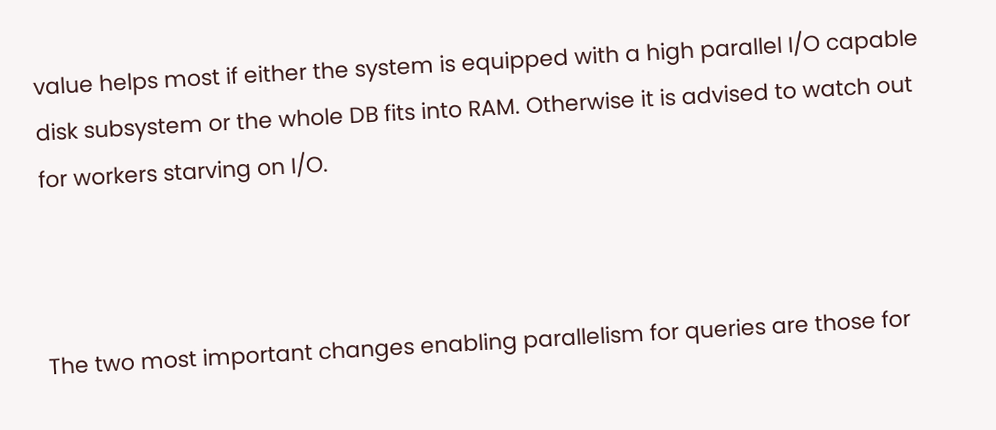value helps most if either the system is equipped with a high parallel I/O capable disk subsystem or the whole DB fits into RAM. Otherwise it is advised to watch out for workers starving on I/O.



The two most important changes enabling parallelism for queries are those for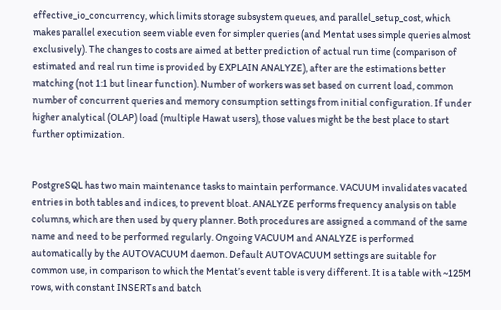effective_io_concurrency, which limits storage subsystem queues, and parallel_setup_cost, which makes parallel execution seem viable even for simpler queries (and Mentat uses simple queries almost exclusively). The changes to costs are aimed at better prediction of actual run time (comparison of estimated and real run time is provided by EXPLAIN ANALYZE), after are the estimations better matching (not 1:1 but linear function). Number of workers was set based on current load, common number of concurrent queries and memory consumption settings from initial configuration. If under higher analytical (OLAP) load (multiple Hawat users), those values might be the best place to start further optimization.


PostgreSQL has two main maintenance tasks to maintain performance. VACUUM invalidates vacated entries in both tables and indices, to prevent bloat. ANALYZE performs frequency analysis on table columns, which are then used by query planner. Both procedures are assigned a command of the same name and need to be performed regularly. Ongoing VACUUM and ANALYZE is performed automatically by the AUTOVACUUM daemon. Default AUTOVACUUM settings are suitable for common use, in comparison to which the Mentat’s event table is very different. It is a table with ~125M rows, with constant INSERTs and batch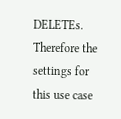DELETEs. Therefore the settings for this use case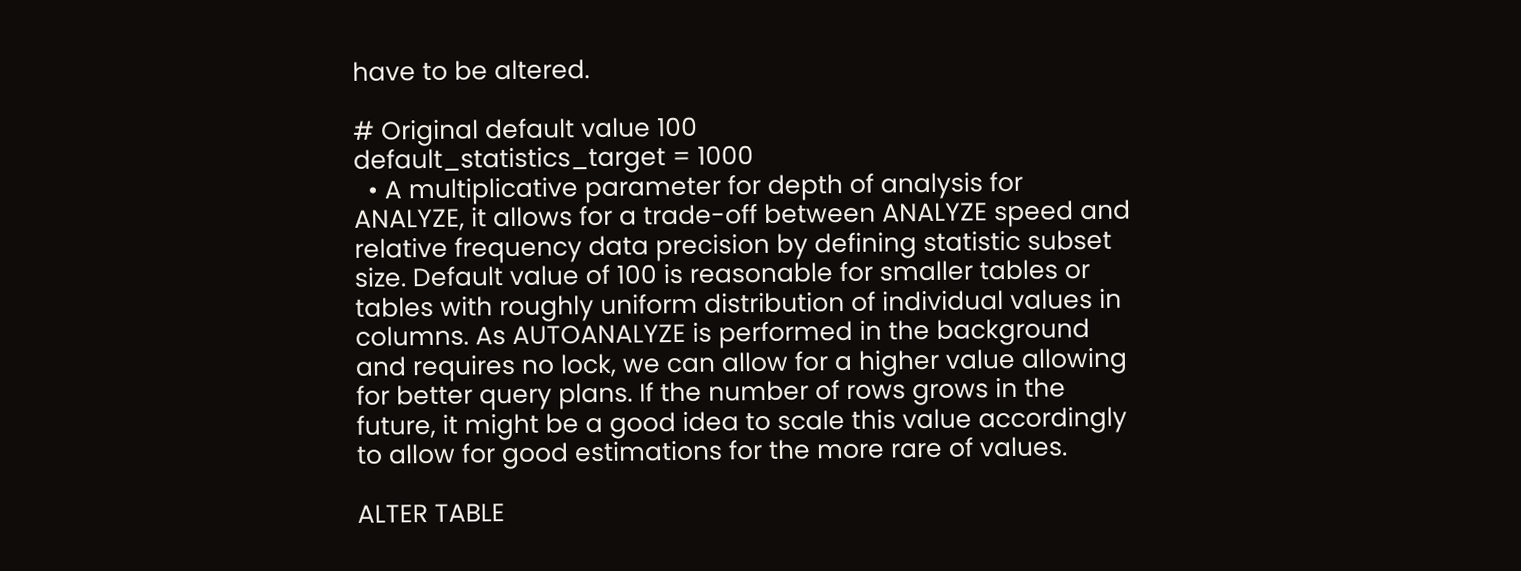have to be altered.

# Original default value 100
default_statistics_target = 1000
  • A multiplicative parameter for depth of analysis for ANALYZE, it allows for a trade-off between ANALYZE speed and relative frequency data precision by defining statistic subset size. Default value of 100 is reasonable for smaller tables or tables with roughly uniform distribution of individual values in columns. As AUTOANALYZE is performed in the background and requires no lock, we can allow for a higher value allowing for better query plans. If the number of rows grows in the future, it might be a good idea to scale this value accordingly to allow for good estimations for the more rare of values.

ALTER TABLE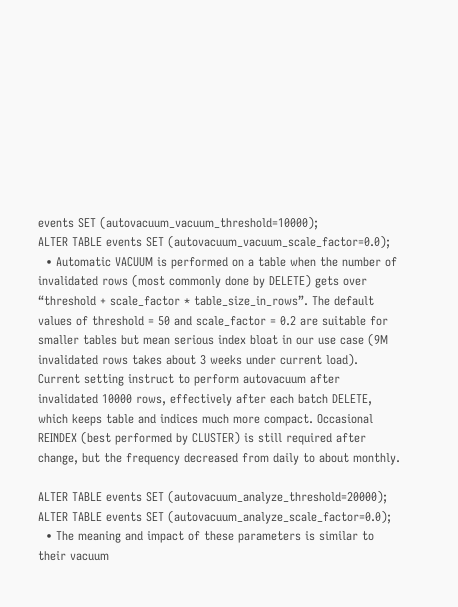events SET (autovacuum_vacuum_threshold=10000);
ALTER TABLE events SET (autovacuum_vacuum_scale_factor=0.0);
  • Automatic VACUUM is performed on a table when the number of invalidated rows (most commonly done by DELETE) gets over “threshold + scale_factor * table_size_in_rows”. The default values of threshold = 50 and scale_factor = 0.2 are suitable for smaller tables but mean serious index bloat in our use case (9M invalidated rows takes about 3 weeks under current load). Current setting instruct to perform autovacuum after invalidated 10000 rows, effectively after each batch DELETE, which keeps table and indices much more compact. Occasional REINDEX (best performed by CLUSTER) is still required after change, but the frequency decreased from daily to about monthly.

ALTER TABLE events SET (autovacuum_analyze_threshold=20000);
ALTER TABLE events SET (autovacuum_analyze_scale_factor=0.0);
  • The meaning and impact of these parameters is similar to their vacuum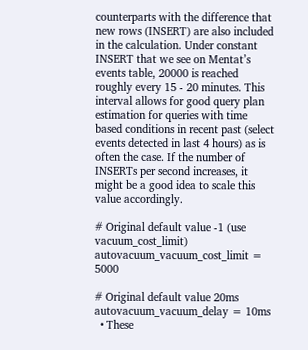counterparts with the difference that new rows (INSERT) are also included in the calculation. Under constant INSERT that we see on Mentat’s events table, 20000 is reached roughly every 15 - 20 minutes. This interval allows for good query plan estimation for queries with time based conditions in recent past (select events detected in last 4 hours) as is often the case. If the number of INSERTs per second increases, it might be a good idea to scale this value accordingly.

# Original default value -1 (use vacuum_cost_limit)
autovacuum_vacuum_cost_limit = 5000

# Original default value 20ms
autovacuum_vacuum_delay = 10ms
  • These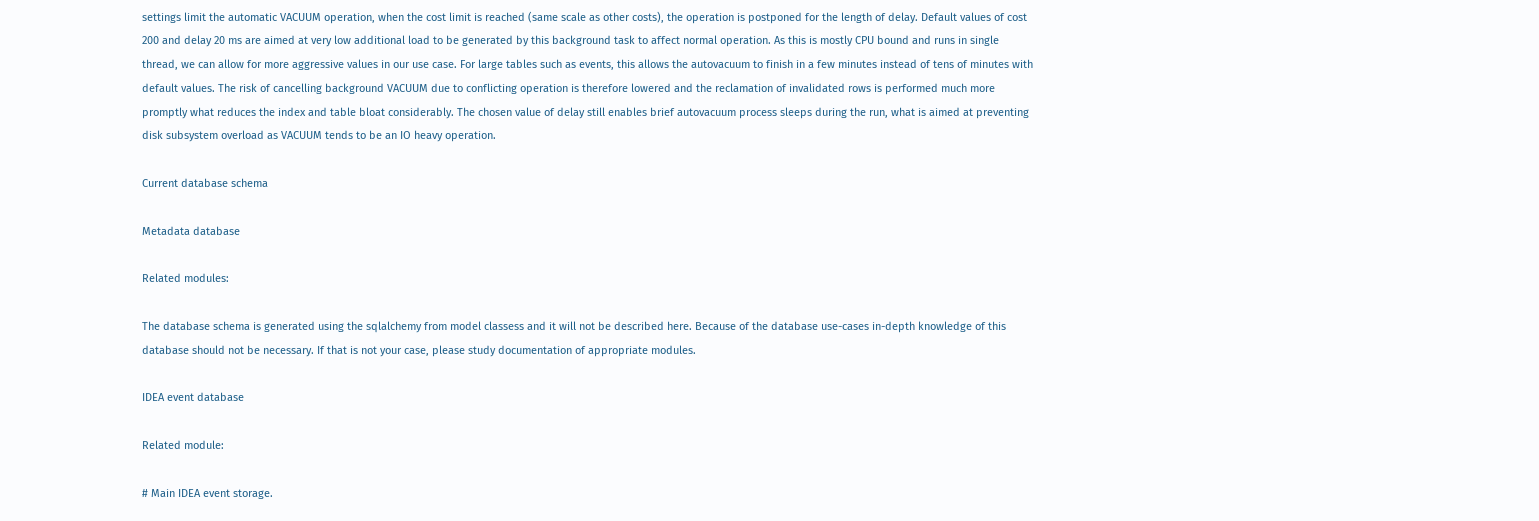settings limit the automatic VACUUM operation, when the cost limit is reached (same scale as other costs), the operation is postponed for the length of delay. Default values of cost 200 and delay 20 ms are aimed at very low additional load to be generated by this background task to affect normal operation. As this is mostly CPU bound and runs in single thread, we can allow for more aggressive values in our use case. For large tables such as events, this allows the autovacuum to finish in a few minutes instead of tens of minutes with default values. The risk of cancelling background VACUUM due to conflicting operation is therefore lowered and the reclamation of invalidated rows is performed much more promptly what reduces the index and table bloat considerably. The chosen value of delay still enables brief autovacuum process sleeps during the run, what is aimed at preventing disk subsystem overload as VACUUM tends to be an IO heavy operation.

Current database schema

Metadata database

Related modules:

The database schema is generated using the sqlalchemy from model classess and it will not be described here. Because of the database use-cases in-depth knowledge of this database should not be necessary. If that is not your case, please study documentation of appropriate modules.

IDEA event database

Related module:

# Main IDEA event storage.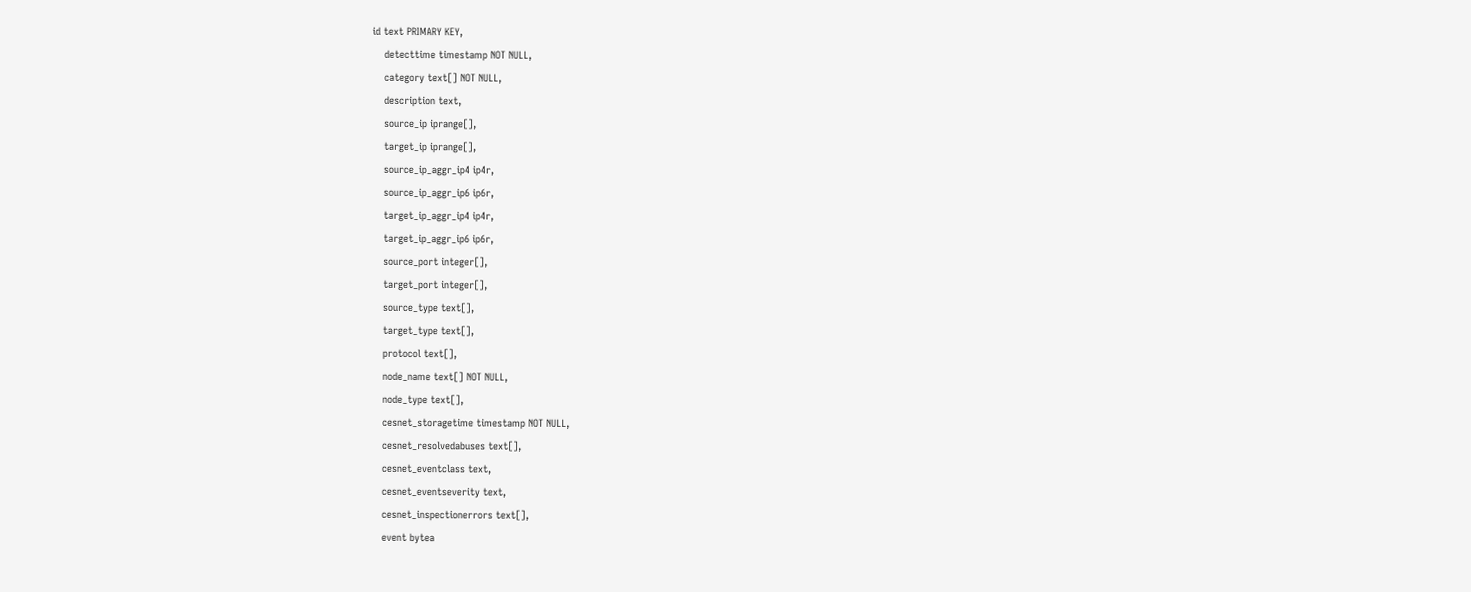id text PRIMARY KEY,
    detecttime timestamp NOT NULL,
    category text[] NOT NULL,
    description text,
    source_ip iprange[],
    target_ip iprange[],
    source_ip_aggr_ip4 ip4r,
    source_ip_aggr_ip6 ip6r,
    target_ip_aggr_ip4 ip4r,
    target_ip_aggr_ip6 ip6r,
    source_port integer[],
    target_port integer[],
    source_type text[],
    target_type text[],
    protocol text[],
    node_name text[] NOT NULL,
    node_type text[],
    cesnet_storagetime timestamp NOT NULL,
    cesnet_resolvedabuses text[],
    cesnet_eventclass text,
    cesnet_eventseverity text,
    cesnet_inspectionerrors text[],
    event bytea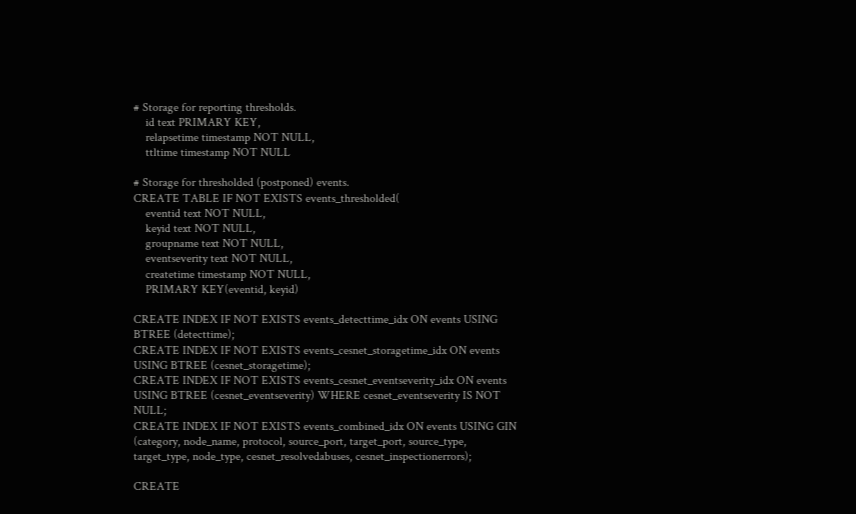# Storage for reporting thresholds.
    id text PRIMARY KEY,
    relapsetime timestamp NOT NULL,
    ttltime timestamp NOT NULL

# Storage for thresholded (postponed) events.
CREATE TABLE IF NOT EXISTS events_thresholded(
    eventid text NOT NULL,
    keyid text NOT NULL,
    groupname text NOT NULL,
    eventseverity text NOT NULL,
    createtime timestamp NOT NULL,
    PRIMARY KEY(eventid, keyid)

CREATE INDEX IF NOT EXISTS events_detecttime_idx ON events USING BTREE (detecttime);
CREATE INDEX IF NOT EXISTS events_cesnet_storagetime_idx ON events USING BTREE (cesnet_storagetime);
CREATE INDEX IF NOT EXISTS events_cesnet_eventseverity_idx ON events USING BTREE (cesnet_eventseverity) WHERE cesnet_eventseverity IS NOT NULL;
CREATE INDEX IF NOT EXISTS events_combined_idx ON events USING GIN (category, node_name, protocol, source_port, target_port, source_type, target_type, node_type, cesnet_resolvedabuses, cesnet_inspectionerrors);

CREATE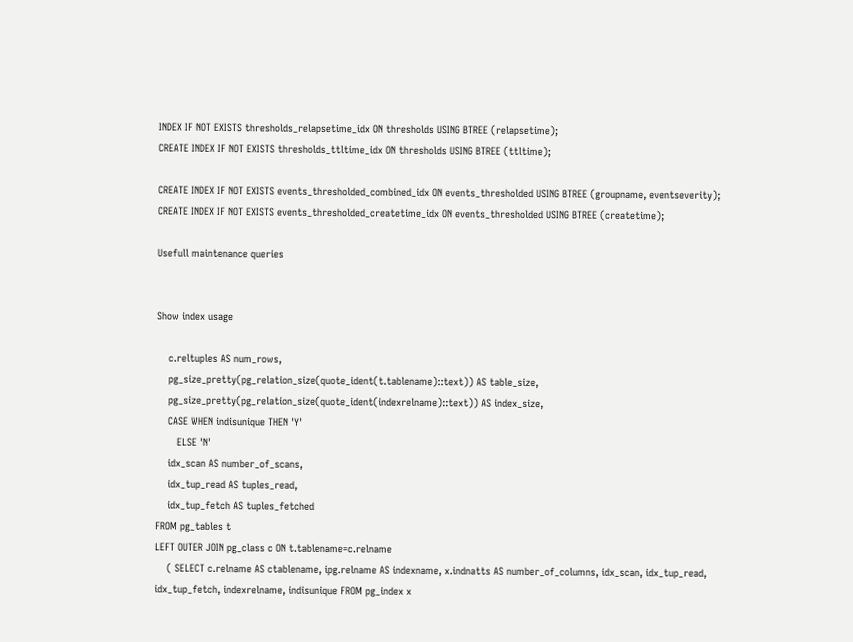INDEX IF NOT EXISTS thresholds_relapsetime_idx ON thresholds USING BTREE (relapsetime);
CREATE INDEX IF NOT EXISTS thresholds_ttltime_idx ON thresholds USING BTREE (ttltime);

CREATE INDEX IF NOT EXISTS events_thresholded_combined_idx ON events_thresholded USING BTREE (groupname, eventseverity);
CREATE INDEX IF NOT EXISTS events_thresholded_createtime_idx ON events_thresholded USING BTREE (createtime);

Usefull maintenance queries


Show index usage

    c.reltuples AS num_rows,
    pg_size_pretty(pg_relation_size(quote_ident(t.tablename)::text)) AS table_size,
    pg_size_pretty(pg_relation_size(quote_ident(indexrelname)::text)) AS index_size,
    CASE WHEN indisunique THEN 'Y'
       ELSE 'N'
    idx_scan AS number_of_scans,
    idx_tup_read AS tuples_read,
    idx_tup_fetch AS tuples_fetched
FROM pg_tables t
LEFT OUTER JOIN pg_class c ON t.tablename=c.relname
    ( SELECT c.relname AS ctablename, ipg.relname AS indexname, x.indnatts AS number_of_columns, idx_scan, idx_tup_read, idx_tup_fetch, indexrelname, indisunique FROM pg_index x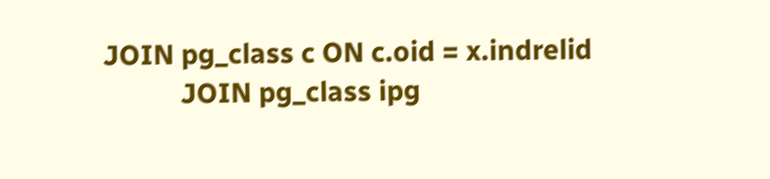JOIN pg_class c ON c.oid = x.indrelid
           JOIN pg_class ipg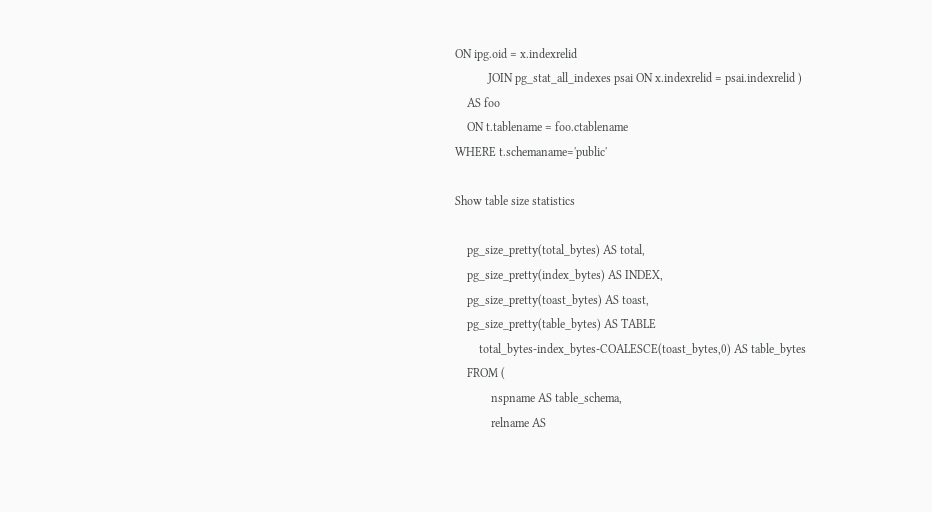ON ipg.oid = x.indexrelid
           JOIN pg_stat_all_indexes psai ON x.indexrelid = psai.indexrelid )
    AS foo
    ON t.tablename = foo.ctablename
WHERE t.schemaname='public'

Show table size statistics

    pg_size_pretty(total_bytes) AS total,
    pg_size_pretty(index_bytes) AS INDEX,
    pg_size_pretty(toast_bytes) AS toast,
    pg_size_pretty(table_bytes) AS TABLE
        total_bytes-index_bytes-COALESCE(toast_bytes,0) AS table_bytes
    FROM (
            nspname AS table_schema,
            relname AS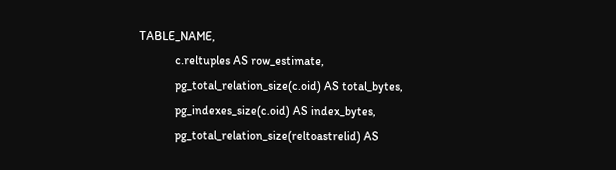TABLE_NAME,
            c.reltuples AS row_estimate,
            pg_total_relation_size(c.oid) AS total_bytes,
            pg_indexes_size(c.oid) AS index_bytes,
            pg_total_relation_size(reltoastrelid) AS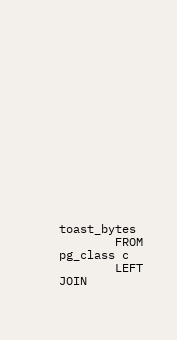toast_bytes
        FROM pg_class c
        LEFT JOIN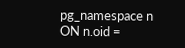pg_namespace n ON n.oid =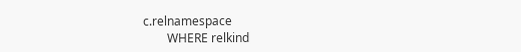c.relnamespace
        WHERE relkind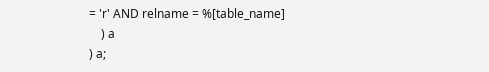= 'r' AND relname = %[table_name]
    ) a
) a;